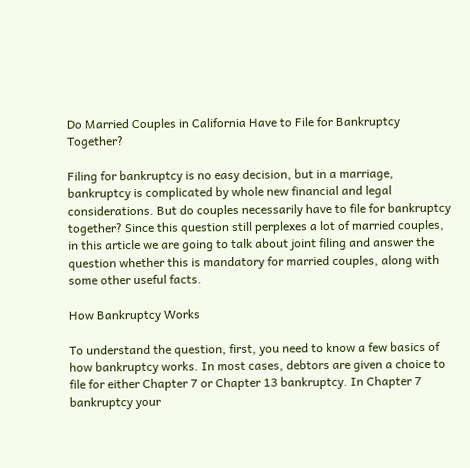Do Married Couples in California Have to File for Bankruptcy Together?

Filing for bankruptcy is no easy decision, but in a marriage, bankruptcy is complicated by whole new financial and legal considerations. But do couples necessarily have to file for bankruptcy together? Since this question still perplexes a lot of married couples, in this article we are going to talk about joint filing and answer the question whether this is mandatory for married couples, along with some other useful facts.

How Bankruptcy Works

To understand the question, first, you need to know a few basics of how bankruptcy works. In most cases, debtors are given a choice to file for either Chapter 7 or Chapter 13 bankruptcy. In Chapter 7 bankruptcy your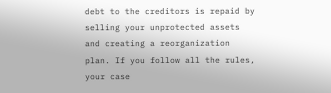debt to the creditors is repaid by selling your unprotected assets and creating a reorganization plan. If you follow all the rules, your case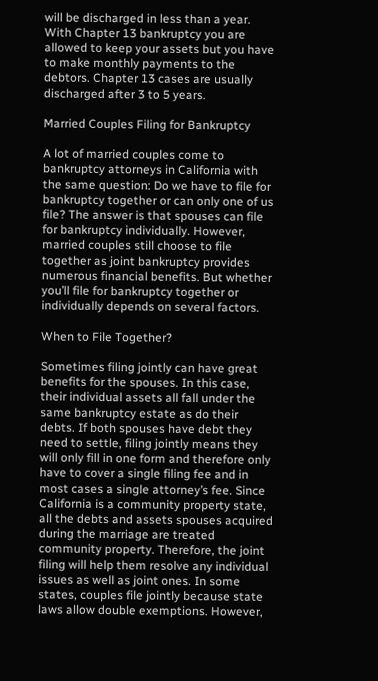will be discharged in less than a year. With Chapter 13 bankruptcy you are allowed to keep your assets but you have to make monthly payments to the debtors. Chapter 13 cases are usually discharged after 3 to 5 years.

Married Couples Filing for Bankruptcy

A lot of married couples come to bankruptcy attorneys in California with the same question: Do we have to file for bankruptcy together or can only one of us file? The answer is that spouses can file for bankruptcy individually. However, married couples still choose to file together as joint bankruptcy provides numerous financial benefits. But whether you’ll file for bankruptcy together or individually depends on several factors.

When to File Together?

Sometimes filing jointly can have great benefits for the spouses. In this case, their individual assets all fall under the same bankruptcy estate as do their debts. If both spouses have debt they need to settle, filing jointly means they will only fill in one form and therefore only have to cover a single filing fee and in most cases a single attorney’s fee. Since California is a community property state, all the debts and assets spouses acquired during the marriage are treated community property. Therefore, the joint filing will help them resolve any individual issues as well as joint ones. In some states, couples file jointly because state laws allow double exemptions. However,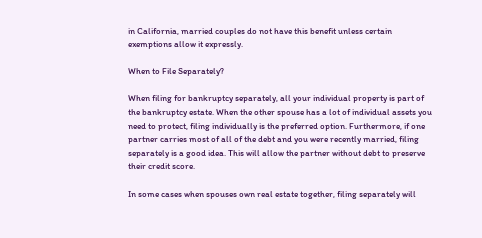in California, married couples do not have this benefit unless certain exemptions allow it expressly.

When to File Separately?

When filing for bankruptcy separately, all your individual property is part of the bankruptcy estate. When the other spouse has a lot of individual assets you need to protect, filing individually is the preferred option. Furthermore, if one partner carries most of all of the debt and you were recently married, filing separately is a good idea. This will allow the partner without debt to preserve their credit score.

In some cases when spouses own real estate together, filing separately will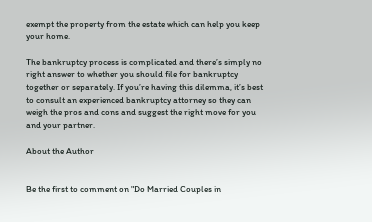exempt the property from the estate which can help you keep your home.

The bankruptcy process is complicated and there’s simply no right answer to whether you should file for bankruptcy together or separately. If you’re having this dilemma, it’s best to consult an experienced bankruptcy attorney so they can weigh the pros and cons and suggest the right move for you and your partner.

About the Author


Be the first to comment on "Do Married Couples in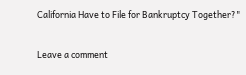California Have to File for Bankruptcy Together?"

Leave a comment